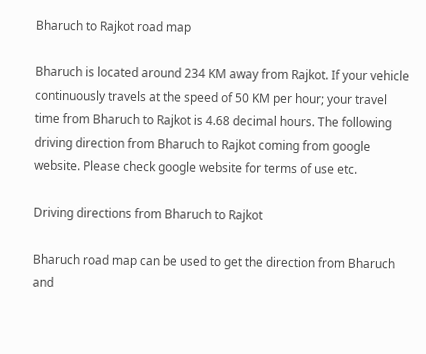Bharuch to Rajkot road map

Bharuch is located around 234 KM away from Rajkot. If your vehicle continuously travels at the speed of 50 KM per hour; your travel time from Bharuch to Rajkot is 4.68 decimal hours. The following driving direction from Bharuch to Rajkot coming from google website. Please check google website for terms of use etc.

Driving directions from Bharuch to Rajkot

Bharuch road map can be used to get the direction from Bharuch and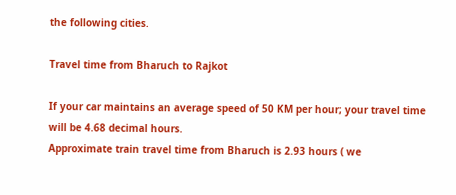the following cities.

Travel time from Bharuch to Rajkot

If your car maintains an average speed of 50 KM per hour; your travel time will be 4.68 decimal hours.
Approximate train travel time from Bharuch is 2.93 hours ( we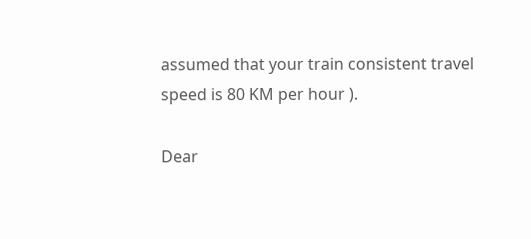assumed that your train consistent travel speed is 80 KM per hour ).

Dear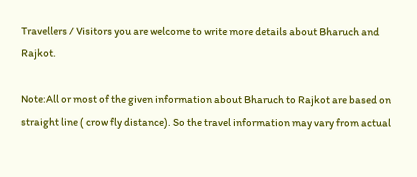Travellers / Visitors you are welcome to write more details about Bharuch and Rajkot.

Note:All or most of the given information about Bharuch to Rajkot are based on straight line ( crow fly distance). So the travel information may vary from actual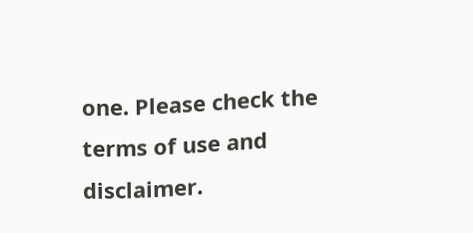one. Please check the terms of use and disclaimer.